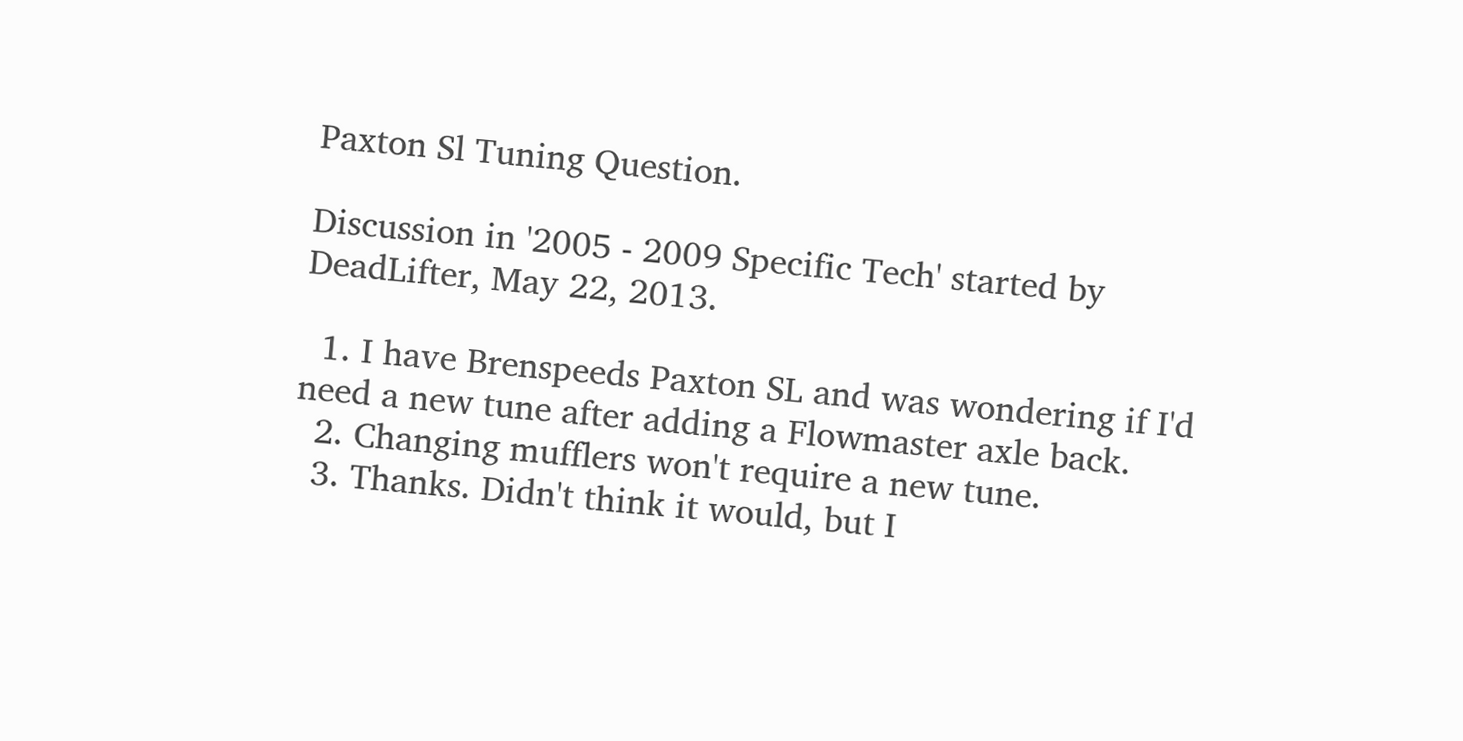Paxton Sl Tuning Question.

Discussion in '2005 - 2009 Specific Tech' started by DeadLifter, May 22, 2013.

  1. I have Brenspeeds Paxton SL and was wondering if I'd need a new tune after adding a Flowmaster axle back.
  2. Changing mufflers won't require a new tune.
  3. Thanks. Didn't think it would, but I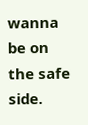wanna be on the safe side.